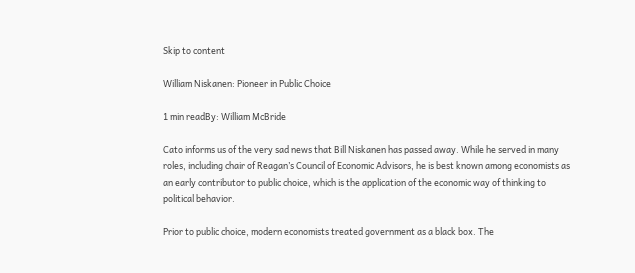Skip to content

William Niskanen: Pioneer in Public Choice

1 min readBy: William McBride

Cato informs us of the very sad news that Bill Niskanen has passed away. While he served in many roles, including chair of Reagan’s Council of Economic Advisors, he is best known among economists as an early contributor to public choice, which is the application of the economic way of thinking to political behavior.

Prior to public choice, modern economists treated government as a black box. The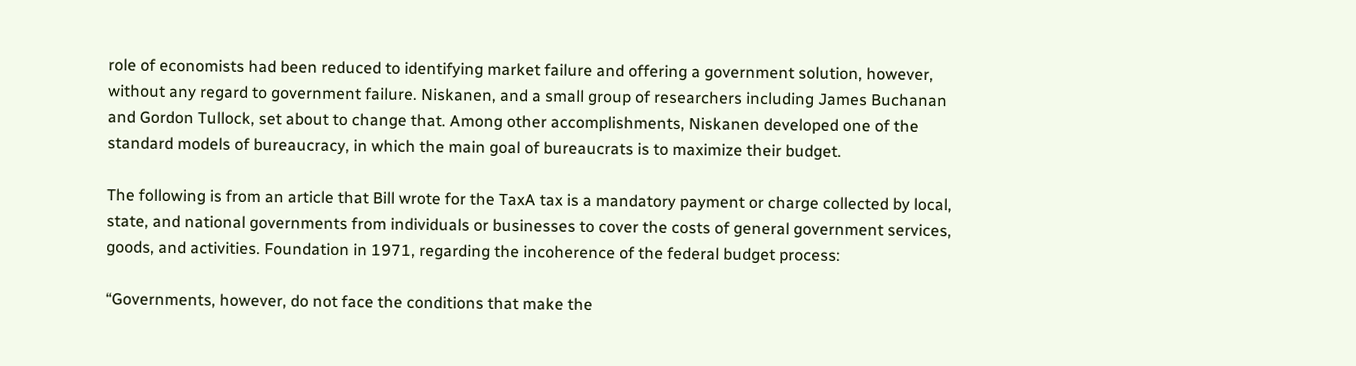role of economists had been reduced to identifying market failure and offering a government solution, however, without any regard to government failure. Niskanen, and a small group of researchers including James Buchanan and Gordon Tullock, set about to change that. Among other accomplishments, Niskanen developed one of the standard models of bureaucracy, in which the main goal of bureaucrats is to maximize their budget.

The following is from an article that Bill wrote for the TaxA tax is a mandatory payment or charge collected by local, state, and national governments from individuals or businesses to cover the costs of general government services, goods, and activities. Foundation in 1971, regarding the incoherence of the federal budget process:

“Governments, however, do not face the conditions that make the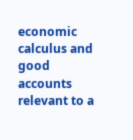economic calculus and good accounts relevant to a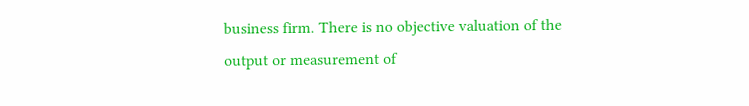business firm. There is no objective valuation of the output or measurement of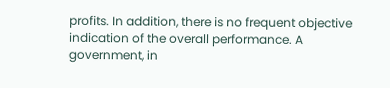profits. In addition, there is no frequent objective indication of the overall performance. A government, in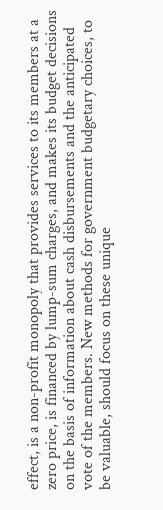effect, is a non-profit monopoly that provides services to its members at a zero price, is financed by lump-sum charges, and makes its budget decisions on the basis of information about cash disbursements and the anticipated vote of the members. New methods for government budgetary choices, to be valuable, should focus on these unique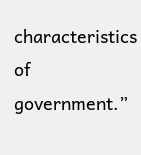characteristics of government.”